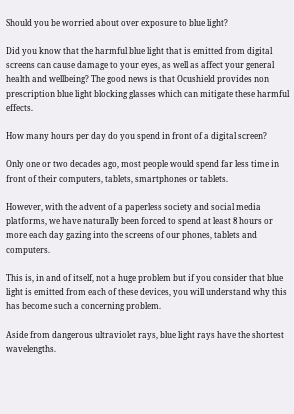Should you be worried about over exposure to blue light?

Did you know that the harmful blue light that is emitted from digital screens can cause damage to your eyes, as well as affect your general health and wellbeing? The good news is that Ocushield provides non prescription blue light blocking glasses which can mitigate these harmful effects.

How many hours per day do you spend in front of a digital screen?

Only one or two decades ago, most people would spend far less time in front of their computers, tablets, smartphones or tablets.

However, with the advent of a paperless society and social media platforms, we have naturally been forced to spend at least 8 hours or more each day gazing into the screens of our phones, tablets and computers.

This is, in and of itself, not a huge problem but if you consider that blue light is emitted from each of these devices, you will understand why this has become such a concerning problem.

Aside from dangerous ultraviolet rays, blue light rays have the shortest wavelengths.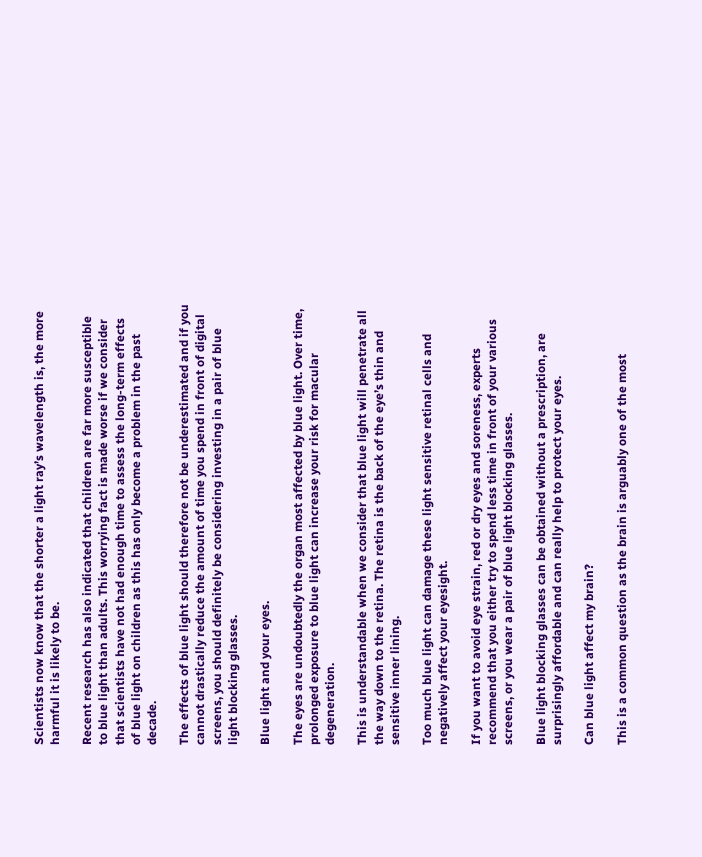Scientists now know that the shorter a light ray’s wavelength is, the more harmful it is likely to be.

Recent research has also indicated that children are far more susceptible to blue light than adults. This worrying fact is made worse if we consider that scientists have not had enough time to assess the long-term effects of blue light on children as this has only become a problem in the past decade.

The effects of blue light should therefore not be underestimated and if you cannot drastically reduce the amount of time you spend in front of digital screens, you should definitely be considering investing in a pair of blue light blocking glasses.

Blue light and your eyes.

The eyes are undoubtedly the organ most affected by blue light. Over time, prolonged exposure to blue light can increase your risk for macular degeneration.

This is understandable when we consider that blue light will penetrate all the way down to the retina. The retina is the back of the eye’s thin and sensitive inner lining.

Too much blue light can damage these light sensitive retinal cells and negatively affect your eyesight.

If you want to avoid eye strain, red or dry eyes and soreness, experts recommend that you either try to spend less time in front of your various screens, or you wear a pair of blue light blocking glasses.

Blue light blocking glasses can be obtained without a prescription, are surprisingly affordable and can really help to protect your eyes.

Can blue light affect my brain?

This is a common question as the brain is arguably one of the most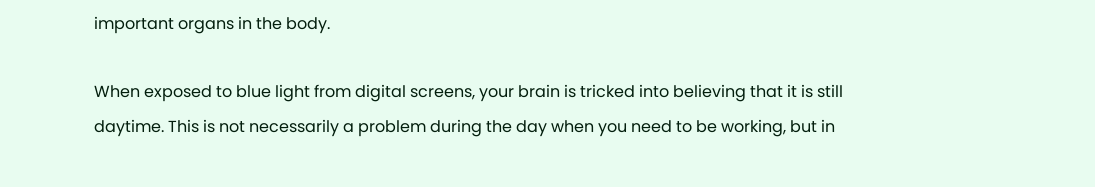important organs in the body.

When exposed to blue light from digital screens, your brain is tricked into believing that it is still daytime. This is not necessarily a problem during the day when you need to be working, but in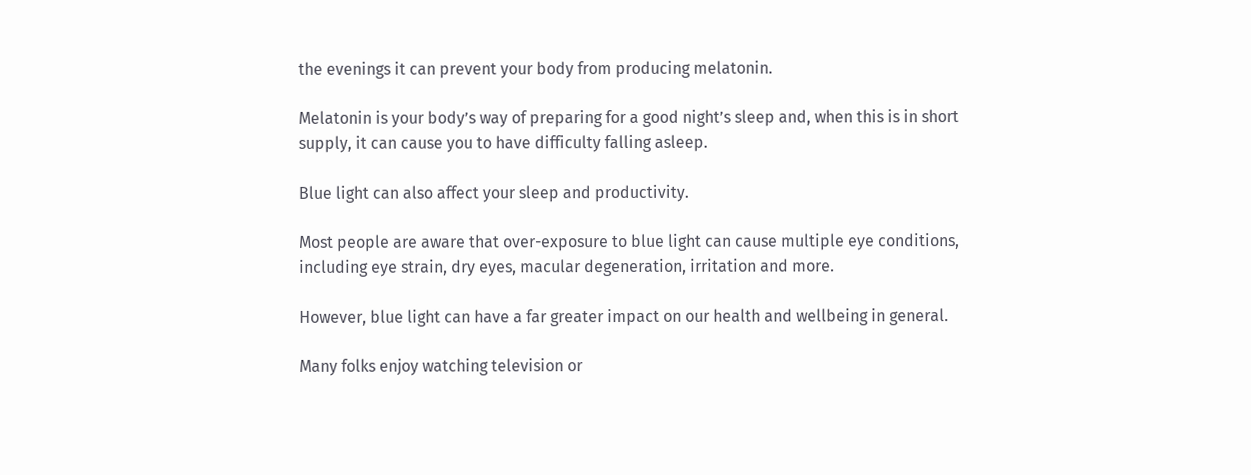the evenings it can prevent your body from producing melatonin.

Melatonin is your body’s way of preparing for a good night’s sleep and, when this is in short supply, it can cause you to have difficulty falling asleep.

Blue light can also affect your sleep and productivity.

Most people are aware that over-exposure to blue light can cause multiple eye conditions, including eye strain, dry eyes, macular degeneration, irritation and more.

However, blue light can have a far greater impact on our health and wellbeing in general.

Many folks enjoy watching television or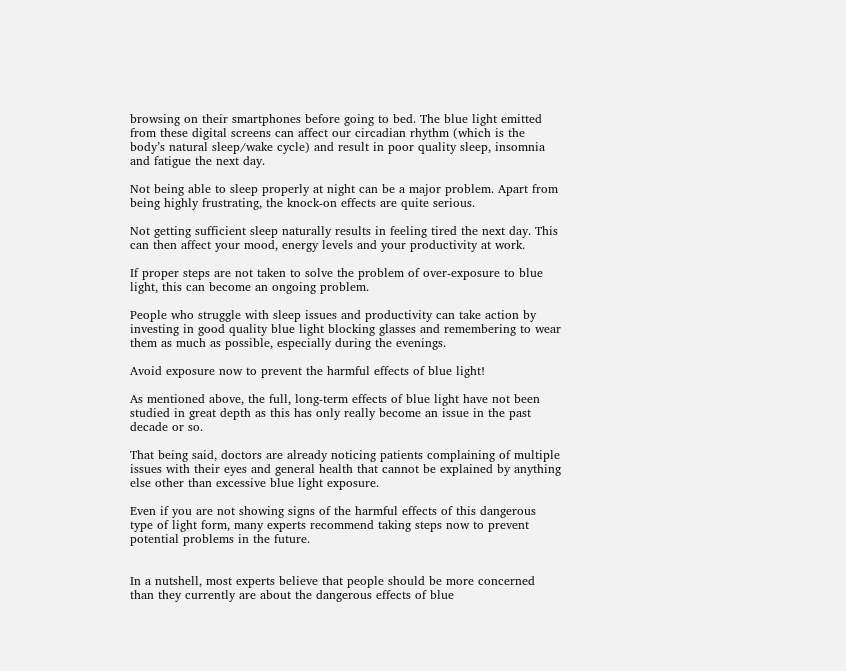browsing on their smartphones before going to bed. The blue light emitted from these digital screens can affect our circadian rhythm (which is the body’s natural sleep/wake cycle) and result in poor quality sleep, insomnia and fatigue the next day.

Not being able to sleep properly at night can be a major problem. Apart from being highly frustrating, the knock-on effects are quite serious.

Not getting sufficient sleep naturally results in feeling tired the next day. This can then affect your mood, energy levels and your productivity at work.

If proper steps are not taken to solve the problem of over-exposure to blue light, this can become an ongoing problem.

People who struggle with sleep issues and productivity can take action by investing in good quality blue light blocking glasses and remembering to wear them as much as possible, especially during the evenings.

Avoid exposure now to prevent the harmful effects of blue light!

As mentioned above, the full, long-term effects of blue light have not been studied in great depth as this has only really become an issue in the past decade or so.

That being said, doctors are already noticing patients complaining of multiple issues with their eyes and general health that cannot be explained by anything else other than excessive blue light exposure.

Even if you are not showing signs of the harmful effects of this dangerous type of light form, many experts recommend taking steps now to prevent potential problems in the future.


In a nutshell, most experts believe that people should be more concerned than they currently are about the dangerous effects of blue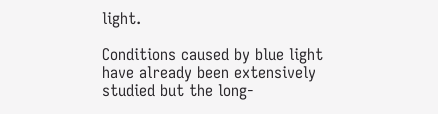light.

Conditions caused by blue light have already been extensively studied but the long-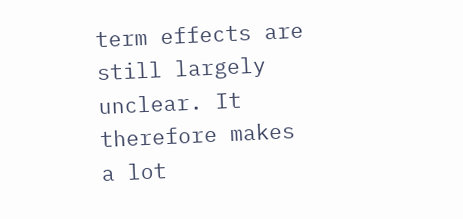term effects are still largely unclear. It therefore makes a lot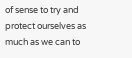of sense to try and protect ourselves as much as we can to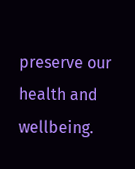preserve our health and wellbeing.